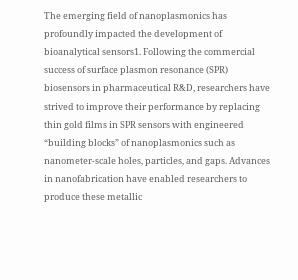The emerging field of nanoplasmonics has profoundly impacted the development of bioanalytical sensors1. Following the commercial success of surface plasmon resonance (SPR) biosensors in pharmaceutical R&D, researchers have strived to improve their performance by replacing thin gold films in SPR sensors with engineered “building blocks” of nanoplasmonics such as nanometer-scale holes, particles, and gaps. Advances in nanofabrication have enabled researchers to produce these metallic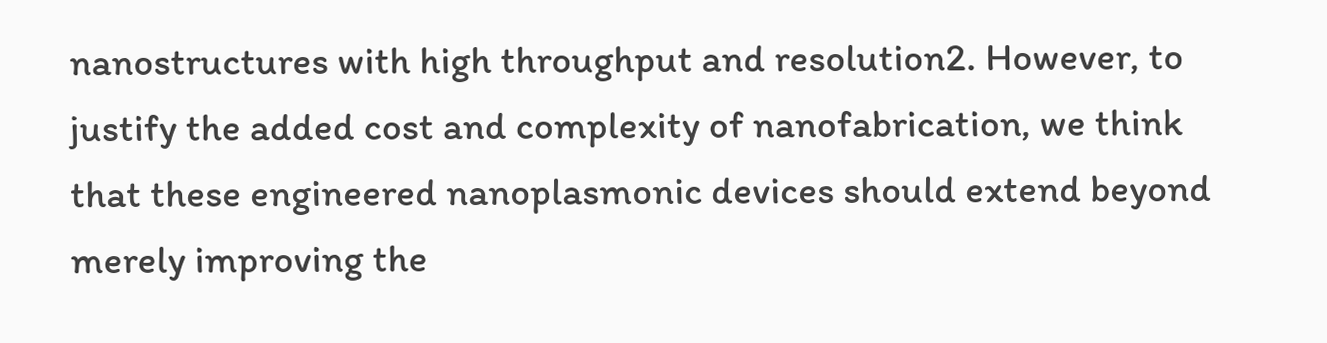nanostructures with high throughput and resolution2. However, to justify the added cost and complexity of nanofabrication, we think that these engineered nanoplasmonic devices should extend beyond merely improving the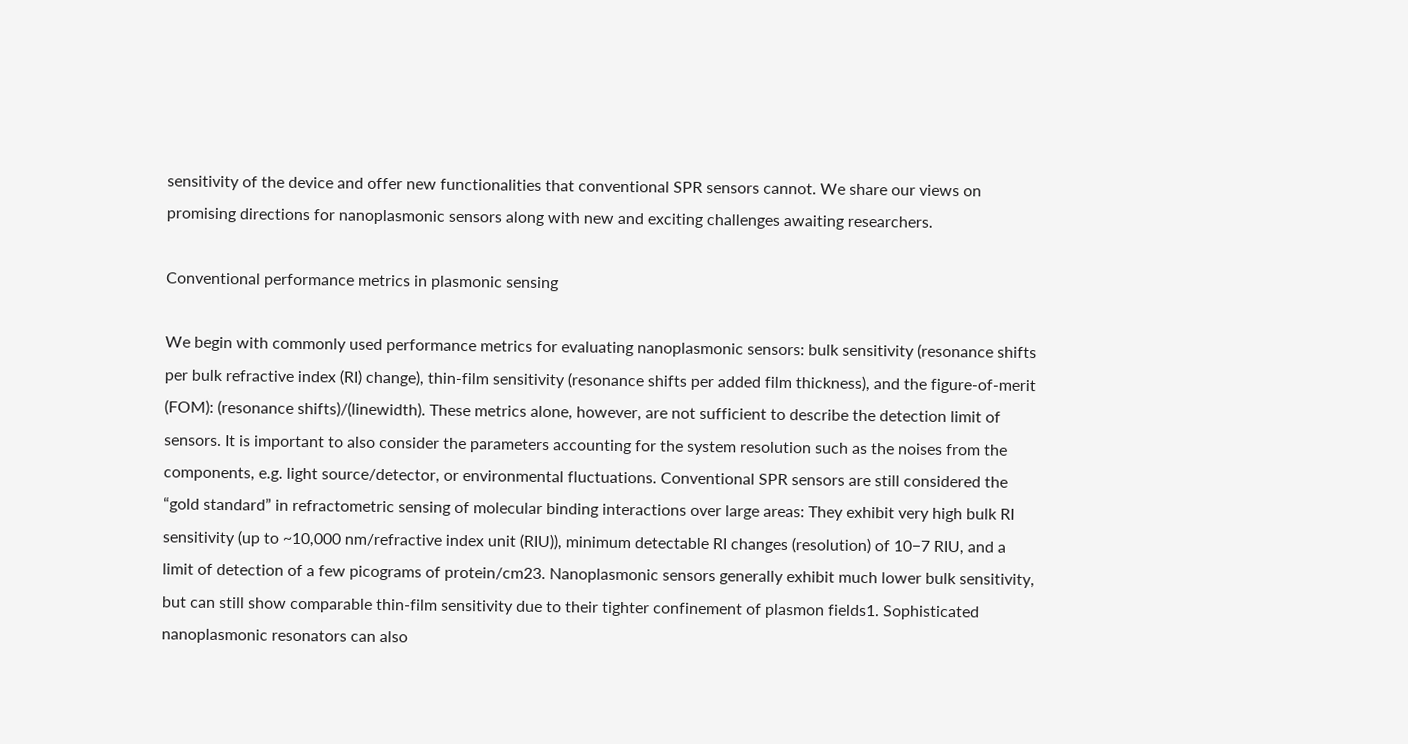sensitivity of the device and offer new functionalities that conventional SPR sensors cannot. We share our views on promising directions for nanoplasmonic sensors along with new and exciting challenges awaiting researchers.

Conventional performance metrics in plasmonic sensing

We begin with commonly used performance metrics for evaluating nanoplasmonic sensors: bulk sensitivity (resonance shifts per bulk refractive index (RI) change), thin-film sensitivity (resonance shifts per added film thickness), and the figure-of-merit (FOM): (resonance shifts)/(linewidth). These metrics alone, however, are not sufficient to describe the detection limit of sensors. It is important to also consider the parameters accounting for the system resolution such as the noises from the components, e.g. light source/detector, or environmental fluctuations. Conventional SPR sensors are still considered the “gold standard” in refractometric sensing of molecular binding interactions over large areas: They exhibit very high bulk RI sensitivity (up to ~10,000 nm/refractive index unit (RIU)), minimum detectable RI changes (resolution) of 10−7 RIU, and a limit of detection of a few picograms of protein/cm23. Nanoplasmonic sensors generally exhibit much lower bulk sensitivity, but can still show comparable thin-film sensitivity due to their tighter confinement of plasmon fields1. Sophisticated nanoplasmonic resonators can also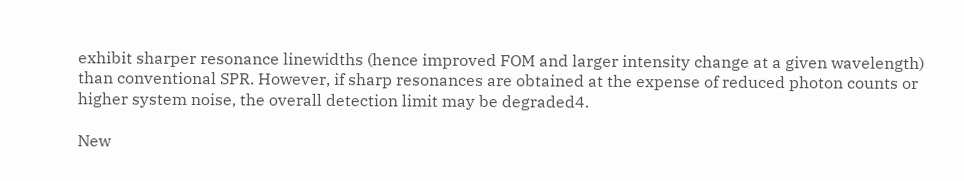exhibit sharper resonance linewidths (hence improved FOM and larger intensity change at a given wavelength) than conventional SPR. However, if sharp resonances are obtained at the expense of reduced photon counts or higher system noise, the overall detection limit may be degraded4.

New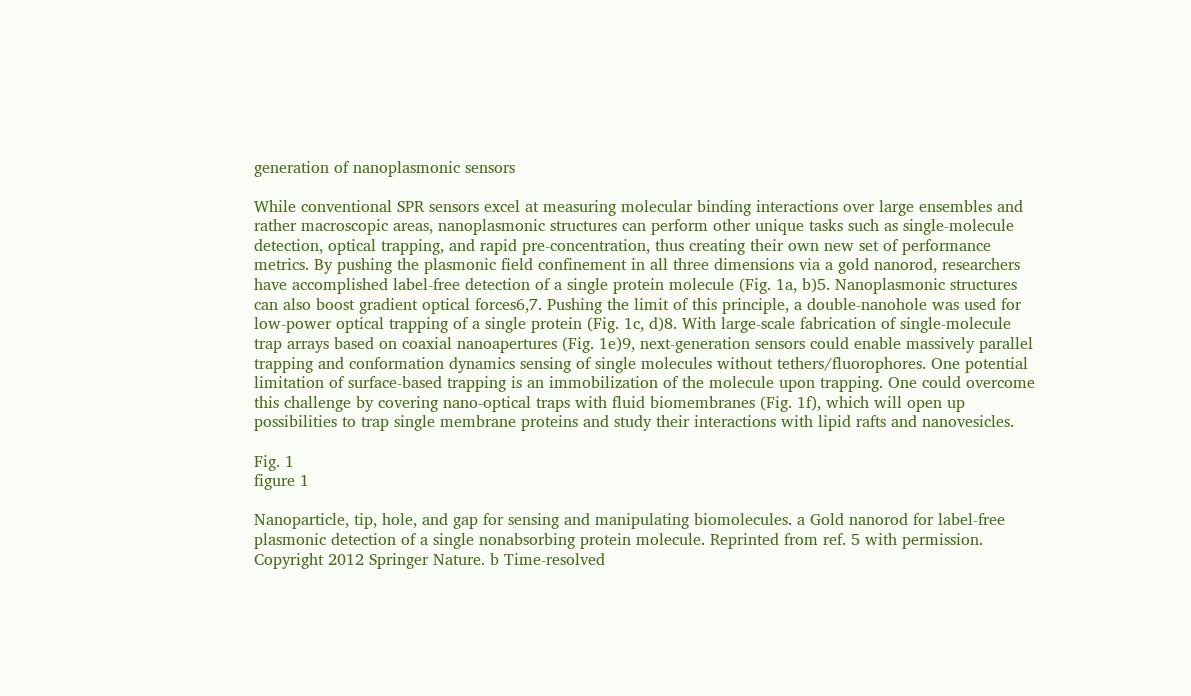generation of nanoplasmonic sensors

While conventional SPR sensors excel at measuring molecular binding interactions over large ensembles and rather macroscopic areas, nanoplasmonic structures can perform other unique tasks such as single-molecule detection, optical trapping, and rapid pre-concentration, thus creating their own new set of performance metrics. By pushing the plasmonic field confinement in all three dimensions via a gold nanorod, researchers have accomplished label-free detection of a single protein molecule (Fig. 1a, b)5. Nanoplasmonic structures can also boost gradient optical forces6,7. Pushing the limit of this principle, a double-nanohole was used for low-power optical trapping of a single protein (Fig. 1c, d)8. With large-scale fabrication of single-molecule trap arrays based on coaxial nanoapertures (Fig. 1e)9, next-generation sensors could enable massively parallel trapping and conformation dynamics sensing of single molecules without tethers/fluorophores. One potential limitation of surface-based trapping is an immobilization of the molecule upon trapping. One could overcome this challenge by covering nano-optical traps with fluid biomembranes (Fig. 1f), which will open up possibilities to trap single membrane proteins and study their interactions with lipid rafts and nanovesicles.

Fig. 1
figure 1

Nanoparticle, tip, hole, and gap for sensing and manipulating biomolecules. a Gold nanorod for label-free plasmonic detection of a single nonabsorbing protein molecule. Reprinted from ref. 5 with permission. Copyright 2012 Springer Nature. b Time-resolved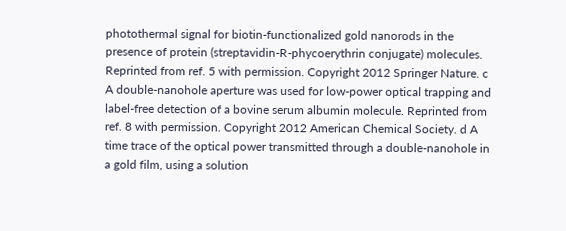photothermal signal for biotin-functionalized gold nanorods in the presence of protein (streptavidin-R-phycoerythrin conjugate) molecules. Reprinted from ref. 5 with permission. Copyright 2012 Springer Nature. c A double-nanohole aperture was used for low-power optical trapping and label-free detection of a bovine serum albumin molecule. Reprinted from ref. 8 with permission. Copyright 2012 American Chemical Society. d A time trace of the optical power transmitted through a double-nanohole in a gold film, using a solution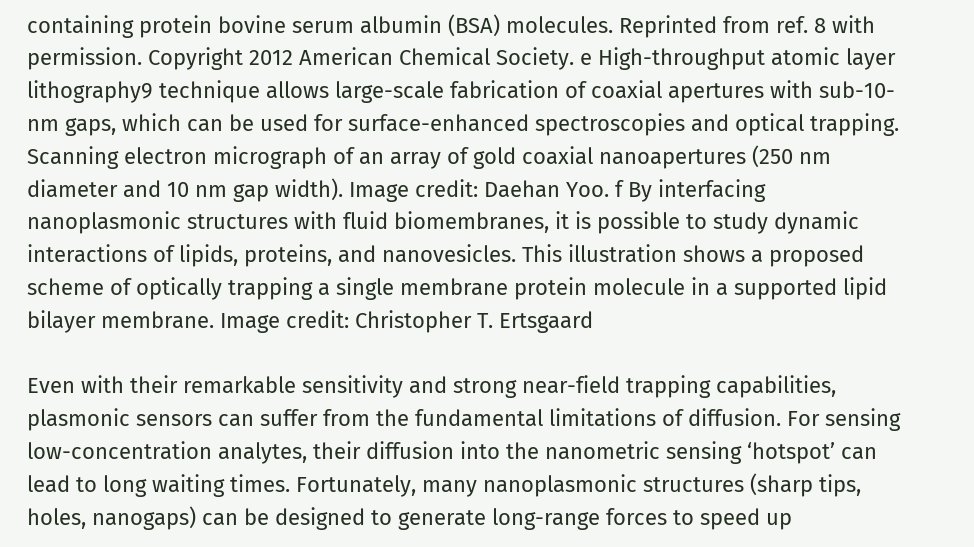containing protein bovine serum albumin (BSA) molecules. Reprinted from ref. 8 with permission. Copyright 2012 American Chemical Society. e High-throughput atomic layer lithography9 technique allows large-scale fabrication of coaxial apertures with sub-10-nm gaps, which can be used for surface-enhanced spectroscopies and optical trapping. Scanning electron micrograph of an array of gold coaxial nanoapertures (250 nm diameter and 10 nm gap width). Image credit: Daehan Yoo. f By interfacing nanoplasmonic structures with fluid biomembranes, it is possible to study dynamic interactions of lipids, proteins, and nanovesicles. This illustration shows a proposed scheme of optically trapping a single membrane protein molecule in a supported lipid bilayer membrane. Image credit: Christopher T. Ertsgaard

Even with their remarkable sensitivity and strong near-field trapping capabilities, plasmonic sensors can suffer from the fundamental limitations of diffusion. For sensing low-concentration analytes, their diffusion into the nanometric sensing ‘hotspot’ can lead to long waiting times. Fortunately, many nanoplasmonic structures (sharp tips, holes, nanogaps) can be designed to generate long-range forces to speed up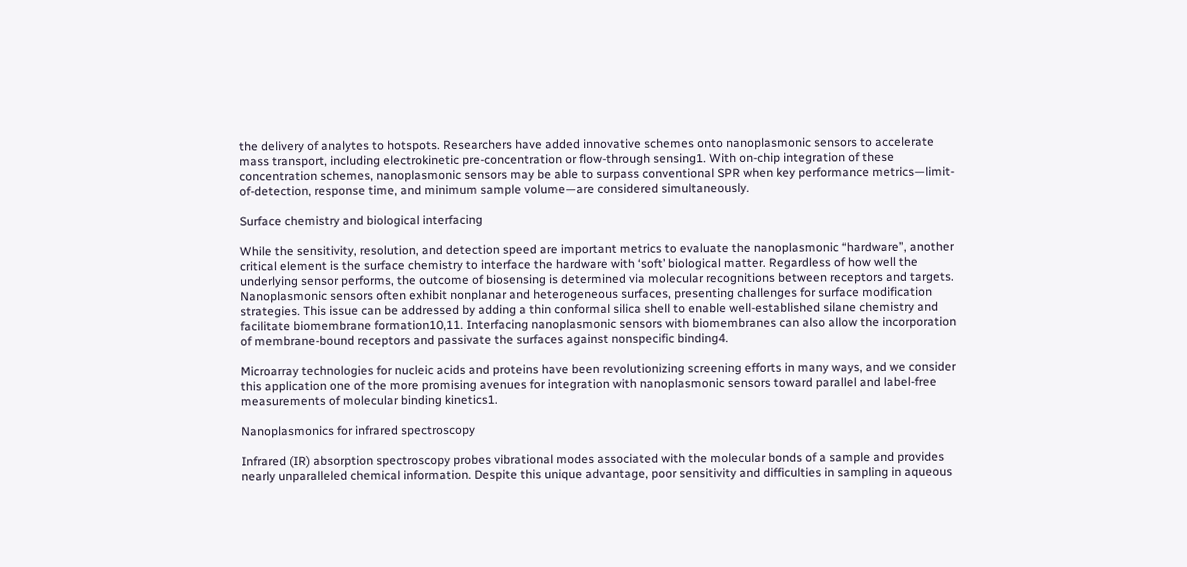the delivery of analytes to hotspots. Researchers have added innovative schemes onto nanoplasmonic sensors to accelerate mass transport, including electrokinetic pre-concentration or flow-through sensing1. With on-chip integration of these concentration schemes, nanoplasmonic sensors may be able to surpass conventional SPR when key performance metrics—limit-of-detection, response time, and minimum sample volume—are considered simultaneously.

Surface chemistry and biological interfacing

While the sensitivity, resolution, and detection speed are important metrics to evaluate the nanoplasmonic “hardware”, another critical element is the surface chemistry to interface the hardware with ‘soft’ biological matter. Regardless of how well the underlying sensor performs, the outcome of biosensing is determined via molecular recognitions between receptors and targets. Nanoplasmonic sensors often exhibit nonplanar and heterogeneous surfaces, presenting challenges for surface modification strategies. This issue can be addressed by adding a thin conformal silica shell to enable well-established silane chemistry and facilitate biomembrane formation10,11. Interfacing nanoplasmonic sensors with biomembranes can also allow the incorporation of membrane-bound receptors and passivate the surfaces against nonspecific binding4.

Microarray technologies for nucleic acids and proteins have been revolutionizing screening efforts in many ways, and we consider this application one of the more promising avenues for integration with nanoplasmonic sensors toward parallel and label-free measurements of molecular binding kinetics1.

Nanoplasmonics for infrared spectroscopy

Infrared (IR) absorption spectroscopy probes vibrational modes associated with the molecular bonds of a sample and provides nearly unparalleled chemical information. Despite this unique advantage, poor sensitivity and difficulties in sampling in aqueous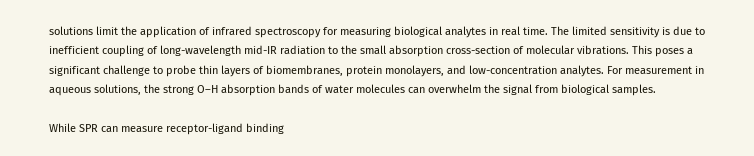solutions limit the application of infrared spectroscopy for measuring biological analytes in real time. The limited sensitivity is due to inefficient coupling of long-wavelength mid-IR radiation to the small absorption cross-section of molecular vibrations. This poses a significant challenge to probe thin layers of biomembranes, protein monolayers, and low-concentration analytes. For measurement in aqueous solutions, the strong O–H absorption bands of water molecules can overwhelm the signal from biological samples.

While SPR can measure receptor-ligand binding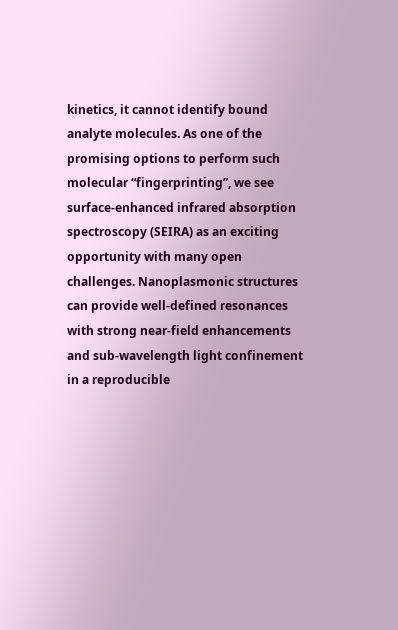kinetics, it cannot identify bound analyte molecules. As one of the promising options to perform such molecular “fingerprinting”, we see surface-enhanced infrared absorption spectroscopy (SEIRA) as an exciting opportunity with many open challenges. Nanoplasmonic structures can provide well-defined resonances with strong near-field enhancements and sub-wavelength light confinement in a reproducible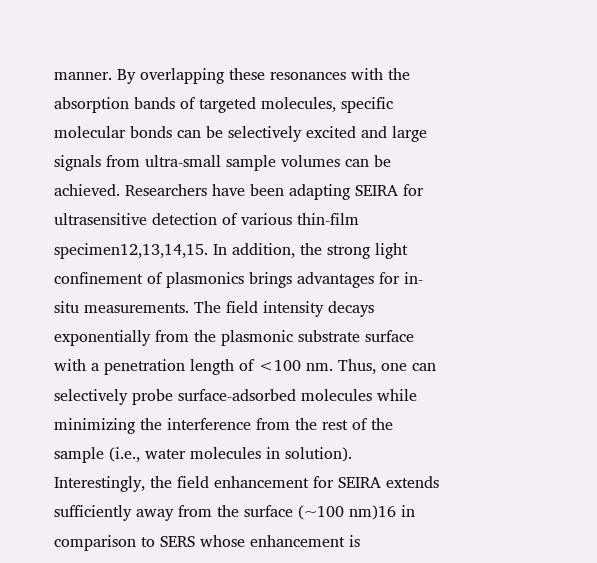manner. By overlapping these resonances with the absorption bands of targeted molecules, specific molecular bonds can be selectively excited and large signals from ultra-small sample volumes can be achieved. Researchers have been adapting SEIRA for ultrasensitive detection of various thin-film specimen12,13,14,15. In addition, the strong light confinement of plasmonics brings advantages for in-situ measurements. The field intensity decays exponentially from the plasmonic substrate surface with a penetration length of <100 nm. Thus, one can selectively probe surface-adsorbed molecules while minimizing the interference from the rest of the sample (i.e., water molecules in solution). Interestingly, the field enhancement for SEIRA extends sufficiently away from the surface (~100 nm)16 in comparison to SERS whose enhancement is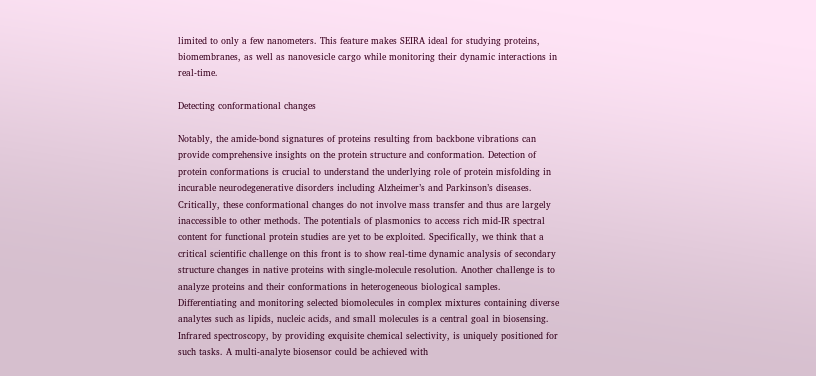limited to only a few nanometers. This feature makes SEIRA ideal for studying proteins, biomembranes, as well as nanovesicle cargo while monitoring their dynamic interactions in real-time.

Detecting conformational changes

Notably, the amide-bond signatures of proteins resulting from backbone vibrations can provide comprehensive insights on the protein structure and conformation. Detection of protein conformations is crucial to understand the underlying role of protein misfolding in incurable neurodegenerative disorders including Alzheimer’s and Parkinson’s diseases. Critically, these conformational changes do not involve mass transfer and thus are largely inaccessible to other methods. The potentials of plasmonics to access rich mid-IR spectral content for functional protein studies are yet to be exploited. Specifically, we think that a critical scientific challenge on this front is to show real-time dynamic analysis of secondary structure changes in native proteins with single-molecule resolution. Another challenge is to analyze proteins and their conformations in heterogeneous biological samples. Differentiating and monitoring selected biomolecules in complex mixtures containing diverse analytes such as lipids, nucleic acids, and small molecules is a central goal in biosensing. Infrared spectroscopy, by providing exquisite chemical selectivity, is uniquely positioned for such tasks. A multi-analyte biosensor could be achieved with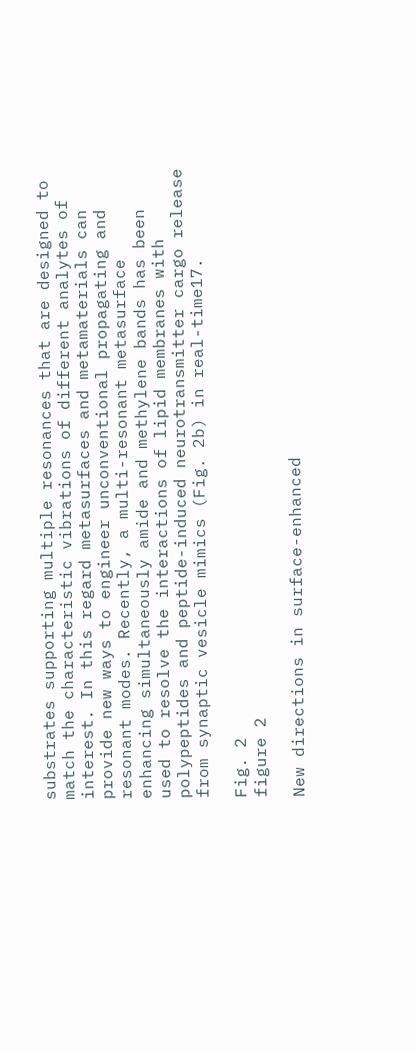substrates supporting multiple resonances that are designed to match the characteristic vibrations of different analytes of interest. In this regard metasurfaces and metamaterials can provide new ways to engineer unconventional propagating and resonant modes. Recently, a multi-resonant metasurface enhancing simultaneously amide and methylene bands has been used to resolve the interactions of lipid membranes with polypeptides and peptide-induced neurotransmitter cargo release from synaptic vesicle mimics (Fig. 2b) in real-time17.

Fig. 2
figure 2

New directions in surface-enhanced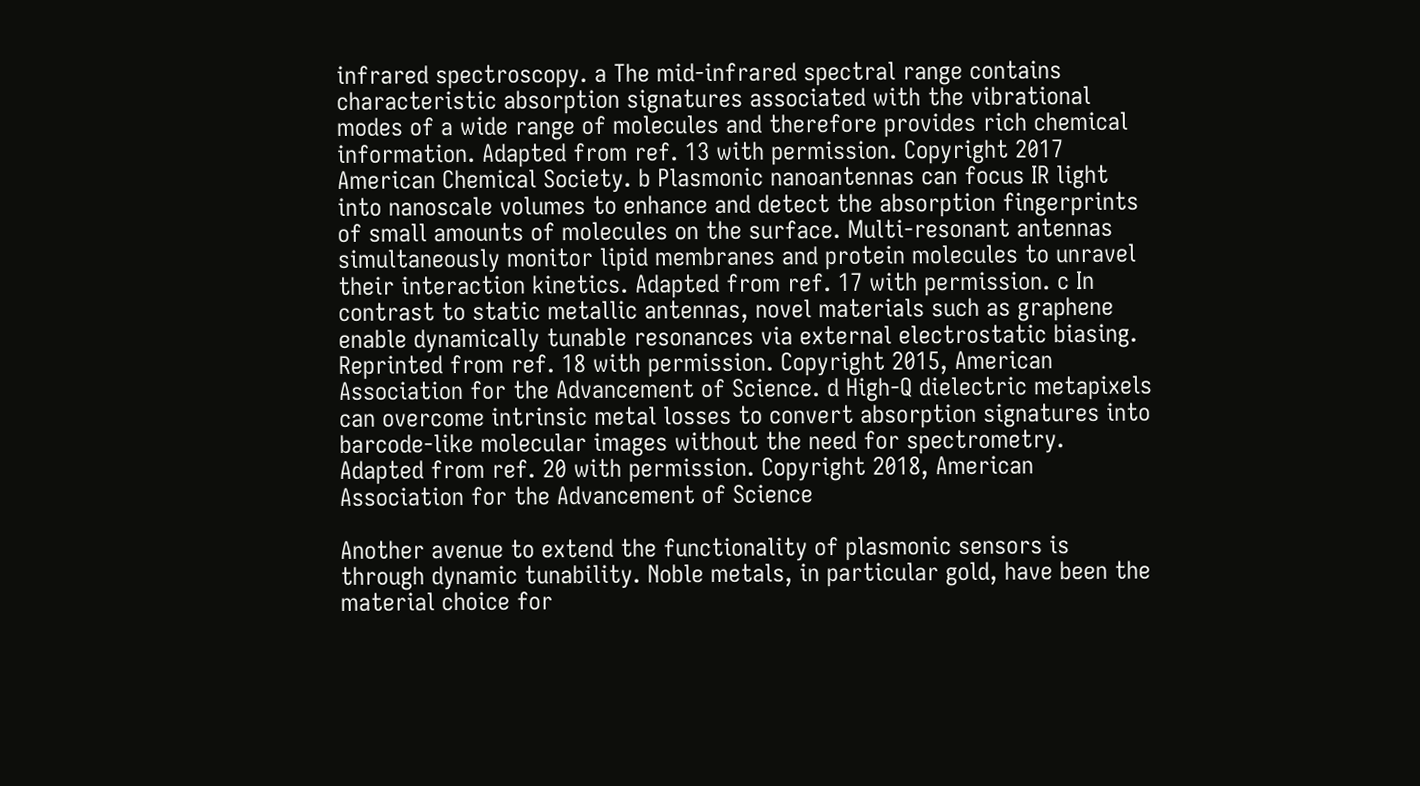infrared spectroscopy. a The mid-infrared spectral range contains characteristic absorption signatures associated with the vibrational modes of a wide range of molecules and therefore provides rich chemical information. Adapted from ref. 13 with permission. Copyright 2017 American Chemical Society. b Plasmonic nanoantennas can focus IR light into nanoscale volumes to enhance and detect the absorption fingerprints of small amounts of molecules on the surface. Multi-resonant antennas simultaneously monitor lipid membranes and protein molecules to unravel their interaction kinetics. Adapted from ref. 17 with permission. c In contrast to static metallic antennas, novel materials such as graphene enable dynamically tunable resonances via external electrostatic biasing. Reprinted from ref. 18 with permission. Copyright 2015, American Association for the Advancement of Science. d High-Q dielectric metapixels can overcome intrinsic metal losses to convert absorption signatures into barcode-like molecular images without the need for spectrometry. Adapted from ref. 20 with permission. Copyright 2018, American Association for the Advancement of Science

Another avenue to extend the functionality of plasmonic sensors is through dynamic tunability. Noble metals, in particular gold, have been the material choice for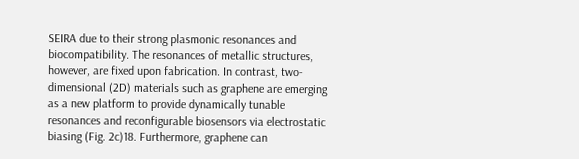SEIRA due to their strong plasmonic resonances and biocompatibility. The resonances of metallic structures, however, are fixed upon fabrication. In contrast, two-dimensional (2D) materials such as graphene are emerging as a new platform to provide dynamically tunable resonances and reconfigurable biosensors via electrostatic biasing (Fig. 2c)18. Furthermore, graphene can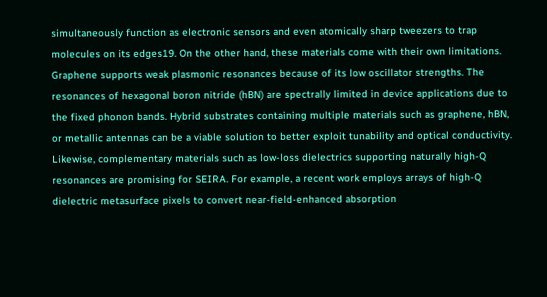simultaneously function as electronic sensors and even atomically sharp tweezers to trap molecules on its edges19. On the other hand, these materials come with their own limitations. Graphene supports weak plasmonic resonances because of its low oscillator strengths. The resonances of hexagonal boron nitride (hBN) are spectrally limited in device applications due to the fixed phonon bands. Hybrid substrates containing multiple materials such as graphene, hBN, or metallic antennas can be a viable solution to better exploit tunability and optical conductivity. Likewise, complementary materials such as low-loss dielectrics supporting naturally high-Q resonances are promising for SEIRA. For example, a recent work employs arrays of high-Q dielectric metasurface pixels to convert near-field-enhanced absorption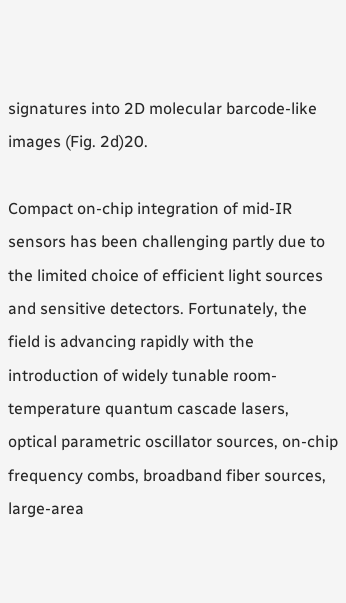signatures into 2D molecular barcode-like images (Fig. 2d)20.

Compact on-chip integration of mid-IR sensors has been challenging partly due to the limited choice of efficient light sources and sensitive detectors. Fortunately, the field is advancing rapidly with the introduction of widely tunable room-temperature quantum cascade lasers, optical parametric oscillator sources, on-chip frequency combs, broadband fiber sources, large-area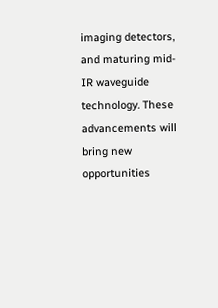imaging detectors, and maturing mid-IR waveguide technology. These advancements will bring new opportunities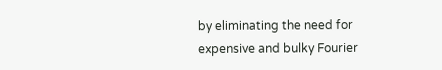by eliminating the need for expensive and bulky Fourier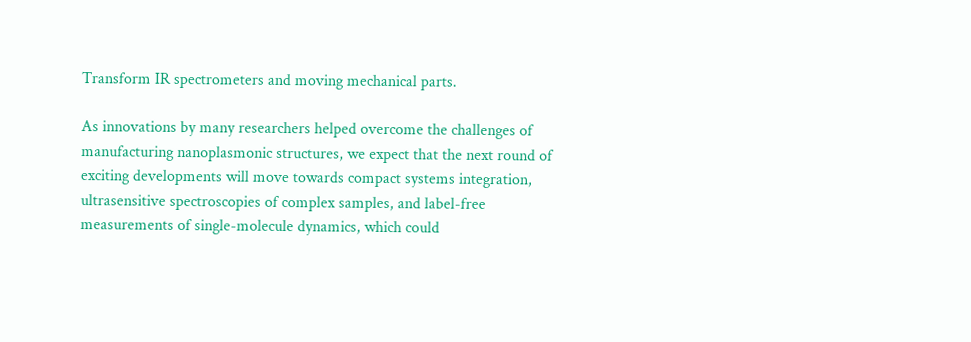Transform IR spectrometers and moving mechanical parts.

As innovations by many researchers helped overcome the challenges of manufacturing nanoplasmonic structures, we expect that the next round of exciting developments will move towards compact systems integration, ultrasensitive spectroscopies of complex samples, and label-free measurements of single-molecule dynamics, which could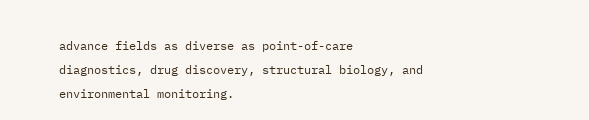advance fields as diverse as point-of-care diagnostics, drug discovery, structural biology, and environmental monitoring.